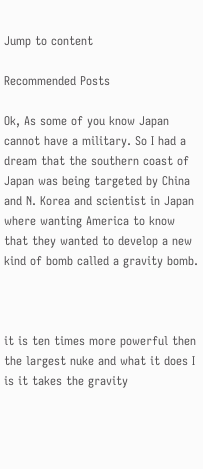Jump to content

Recommended Posts

Ok, As some of you know Japan cannot have a military. So I had a dream that the southern coast of Japan was being targeted by China and N. Korea and scientist in Japan where wanting America to know that they wanted to develop a new kind of bomb called a gravity bomb.



it is ten times more powerful then the largest nuke and what it does I is it takes the gravity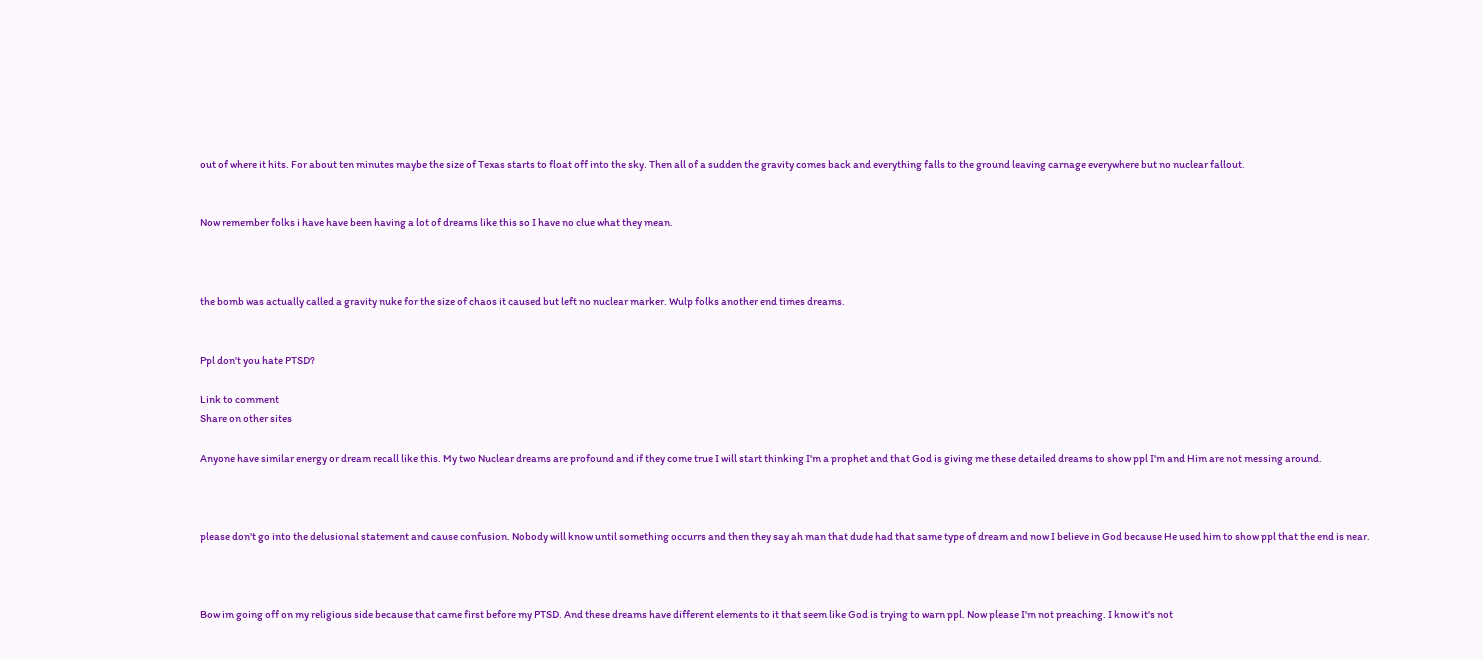out of where it hits. For about ten minutes maybe the size of Texas starts to float off into the sky. Then all of a sudden the gravity comes back and everything falls to the ground leaving carnage everywhere but no nuclear fallout.


Now remember folks i have have been having a lot of dreams like this so I have no clue what they mean.



the bomb was actually called a gravity nuke for the size of chaos it caused but left no nuclear marker. Wulp folks another end times dreams.


Ppl don't you hate PTSD?

Link to comment
Share on other sites

Anyone have similar energy or dream recall like this. My two Nuclear dreams are profound and if they come true I will start thinking I'm a prophet and that God is giving me these detailed dreams to show ppl I'm and Him are not messing around.



please don't go into the delusional statement and cause confusion. Nobody will know until something occurrs and then they say ah man that dude had that same type of dream and now I believe in God because He used him to show ppl that the end is near.



Bow im going off on my religious side because that came first before my PTSD. And these dreams have different elements to it that seem like God is trying to warn ppl. Now please I'm not preaching. I know it's not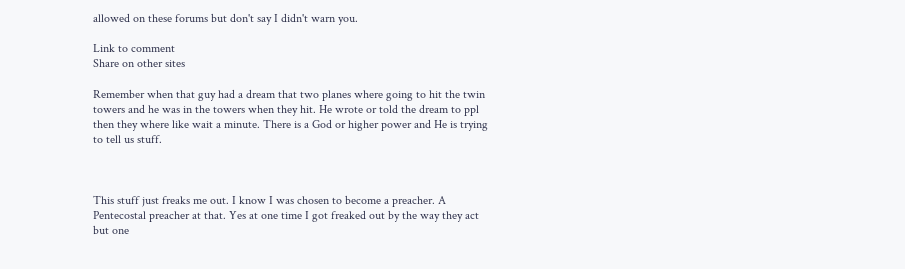allowed on these forums but don't say I didn't warn you.

Link to comment
Share on other sites

Remember when that guy had a dream that two planes where going to hit the twin towers and he was in the towers when they hit. He wrote or told the dream to ppl then they where like wait a minute. There is a God or higher power and He is trying to tell us stuff.



This stuff just freaks me out. I know I was chosen to become a preacher. A Pentecostal preacher at that. Yes at one time I got freaked out by the way they act but one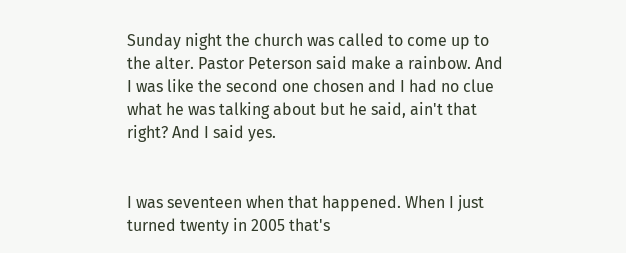Sunday night the church was called to come up to the alter. Pastor Peterson said make a rainbow. And I was like the second one chosen and I had no clue what he was talking about but he said, ain't that right? And I said yes.


I was seventeen when that happened. When I just turned twenty in 2005 that's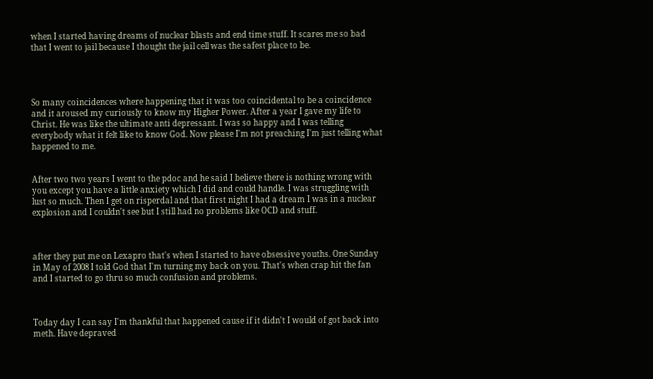when I started having dreams of nuclear blasts and end time stuff. It scares me so bad that I went to jail because I thought the jail cell was the safest place to be.




So many coincidences where happening that it was too coincidental to be a coincidence and it aroused my curiously to know my Higher Power. After a year I gave my life to Christ. He was like the ultimate anti depressant. I was so happy and I was telling everybody what it felt like to know God. Now please I'm not preaching I'm just telling what happened to me.


After two two years I went to the pdoc and he said I believe there is nothing wrong with you except you have a little anxiety which I did and could handle. I was struggling with lust so much. Then I get on risperdal and that first night I had a dream I was in a nuclear explosion and I couldn't see but I still had no problems like OCD and stuff.



after they put me on Lexapro that's when I started to have obsessive youths. One Sunday in May of 2008 I told God that I'm turning my back on you. That's when crap hit the fan and I started to go thru so much confusion and problems.



Today day I can say I'm thankful that happened cause if it didn't I would of got back into meth. Have depraved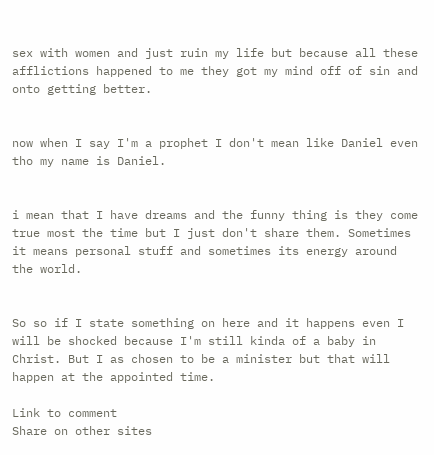sex with women and just ruin my life but because all these afflictions happened to me they got my mind off of sin and onto getting better.


now when I say I'm a prophet I don't mean like Daniel even tho my name is Daniel.


i mean that I have dreams and the funny thing is they come true most the time but I just don't share them. Sometimes it means personal stuff and sometimes its energy around the world.


So so if I state something on here and it happens even I will be shocked because I'm still kinda of a baby in Christ. But I as chosen to be a minister but that will happen at the appointed time.

Link to comment
Share on other sites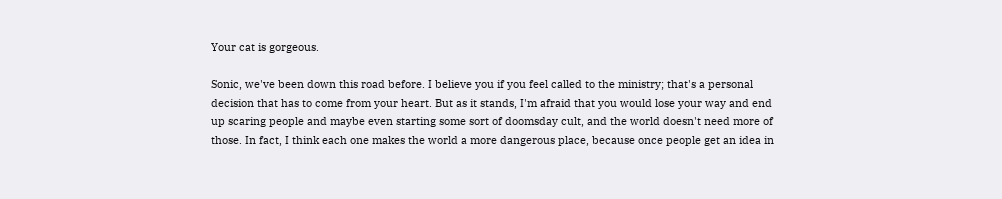Your cat is gorgeous.

Sonic, we've been down this road before. I believe you if you feel called to the ministry; that's a personal decision that has to come from your heart. But as it stands, I'm afraid that you would lose your way and end up scaring people and maybe even starting some sort of doomsday cult, and the world doesn't need more of those. In fact, I think each one makes the world a more dangerous place, because once people get an idea in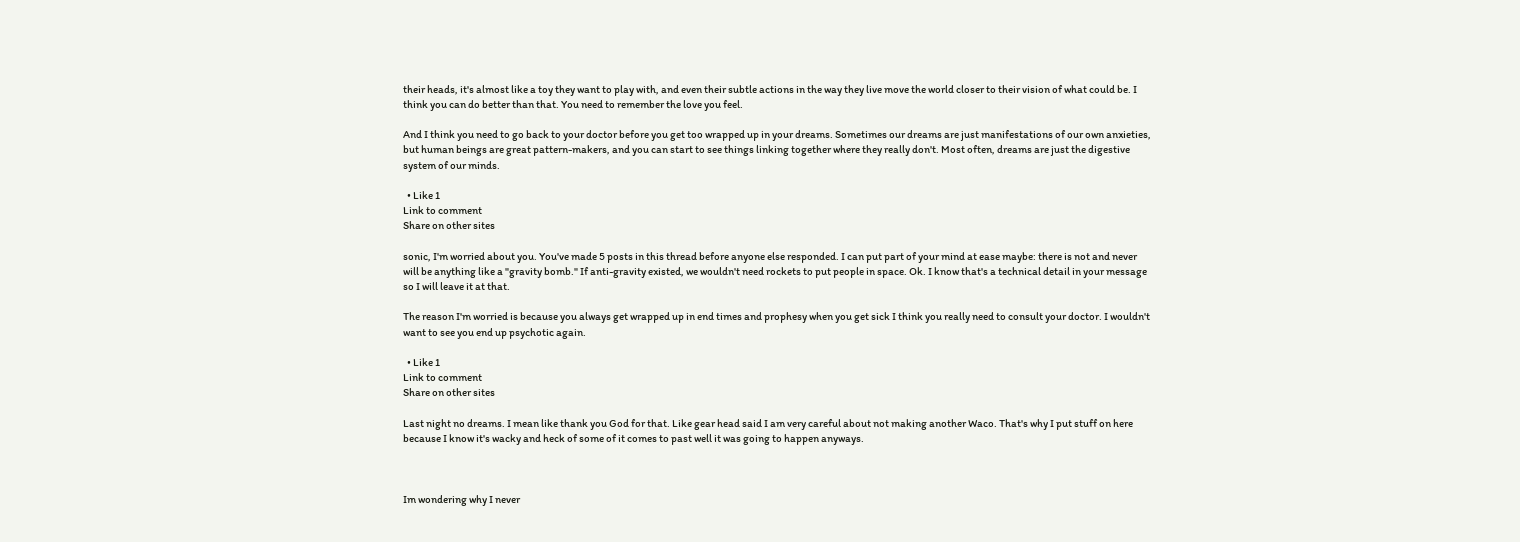their heads, it's almost like a toy they want to play with, and even their subtle actions in the way they live move the world closer to their vision of what could be. I think you can do better than that. You need to remember the love you feel.

And I think you need to go back to your doctor before you get too wrapped up in your dreams. Sometimes our dreams are just manifestations of our own anxieties, but human beings are great pattern-makers, and you can start to see things linking together where they really don't. Most often, dreams are just the digestive system of our minds.

  • Like 1
Link to comment
Share on other sites

sonic, I'm worried about you. You've made 5 posts in this thread before anyone else responded. I can put part of your mind at ease maybe: there is not and never will be anything like a "gravity bomb." If anti-gravity existed, we wouldn't need rockets to put people in space. Ok. I know that's a technical detail in your message so I will leave it at that.

The reason I'm worried is because you always get wrapped up in end times and prophesy when you get sick I think you really need to consult your doctor. I wouldn't want to see you end up psychotic again.

  • Like 1
Link to comment
Share on other sites

Last night no dreams. I mean like thank you God for that. Like gear head said I am very careful about not making another Waco. That's why I put stuff on here because I know it's wacky and heck of some of it comes to past well it was going to happen anyways.



Im wondering why I never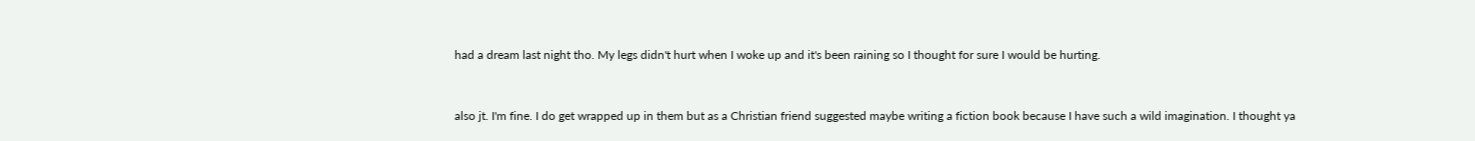had a dream last night tho. My legs didn't hurt when I woke up and it's been raining so I thought for sure I would be hurting.


also jt. I'm fine. I do get wrapped up in them but as a Christian friend suggested maybe writing a fiction book because I have such a wild imagination. I thought ya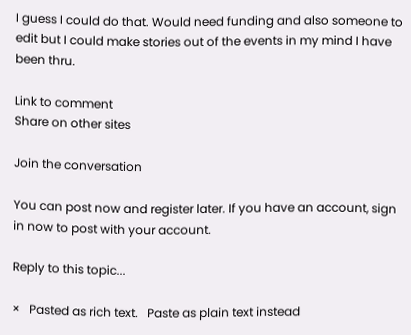I guess I could do that. Would need funding and also someone to edit but I could make stories out of the events in my mind I have been thru.

Link to comment
Share on other sites

Join the conversation

You can post now and register later. If you have an account, sign in now to post with your account.

Reply to this topic...

×   Pasted as rich text.   Paste as plain text instead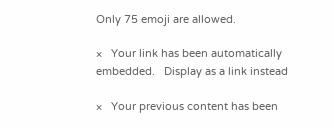Only 75 emoji are allowed.

×   Your link has been automatically embedded.   Display as a link instead

×   Your previous content has been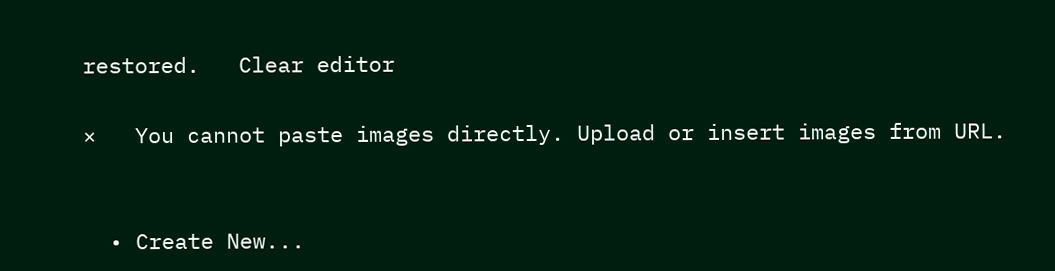restored.   Clear editor

×   You cannot paste images directly. Upload or insert images from URL.


  • Create New...